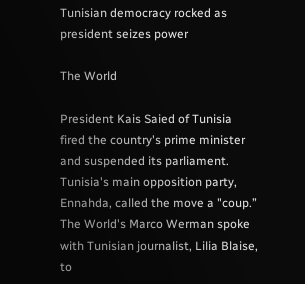Tunisian democracy rocked as president seizes power

The World

President Kais Saied of Tunisia fired the country's prime minister and suspended its parliament. Tunisia's main opposition party, Ennahda, called the move a "coup.” The World's Marco Werman spoke with Tunisian journalist, Lilia Blaise, to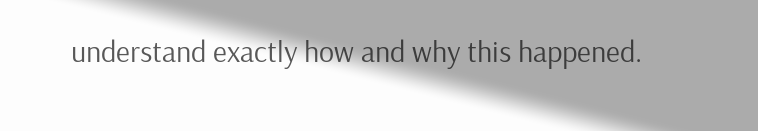understand exactly how and why this happened.